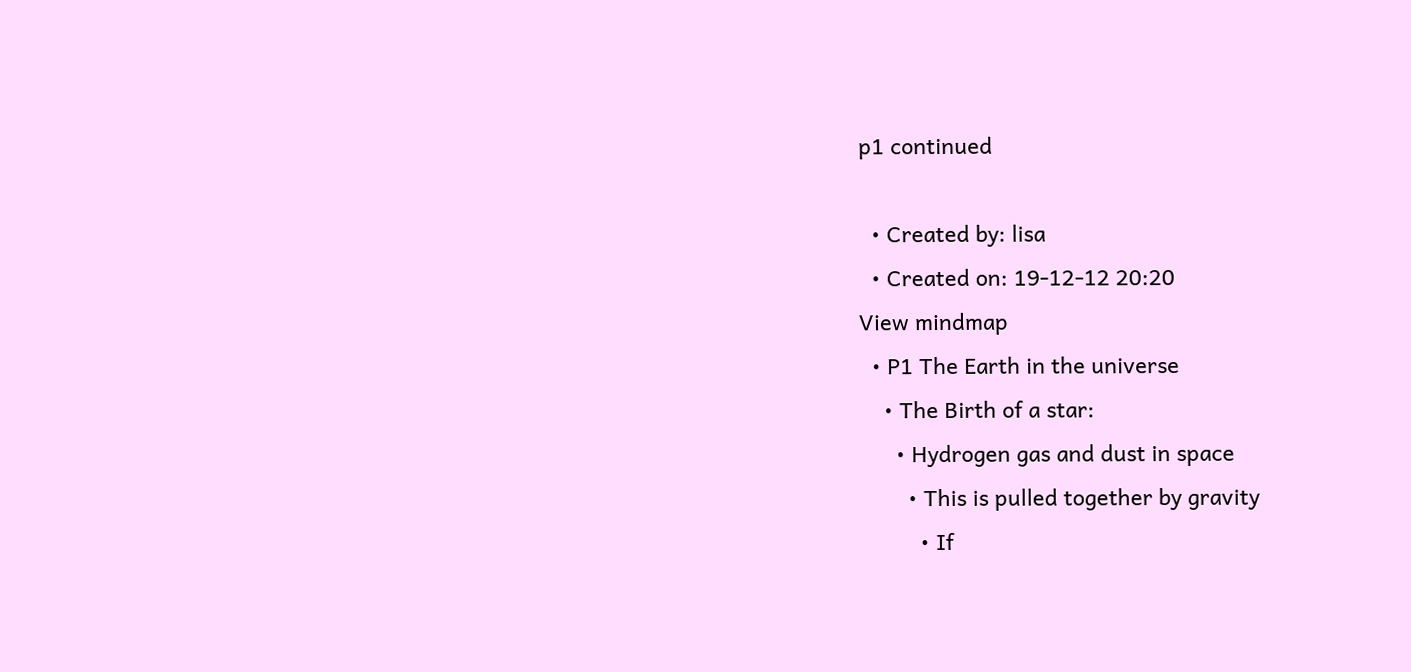p1 continued

  • Created by: lisa
  • Created on: 19-12-12 20:20
View mindmap
  • P1 The Earth in the universe
    • The Birth of a star:
      • Hydrogen gas and dust in space
        • This is pulled together by gravity
          • If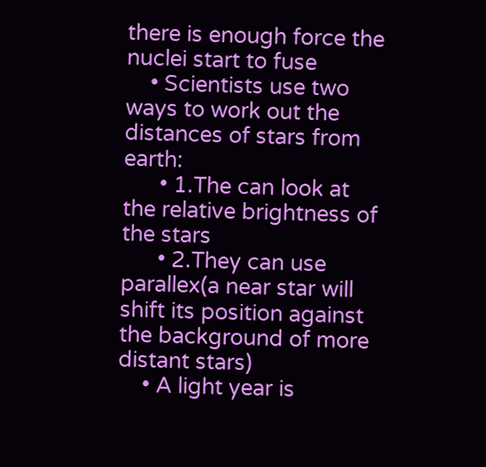there is enough force the nuclei start to fuse
    • Scientists use two ways to work out the distances of stars from earth:
      • 1.The can look at the relative brightness of the stars
      • 2.They can use parallex(a near star will shift its position against the background of more distant stars)
    • A light year is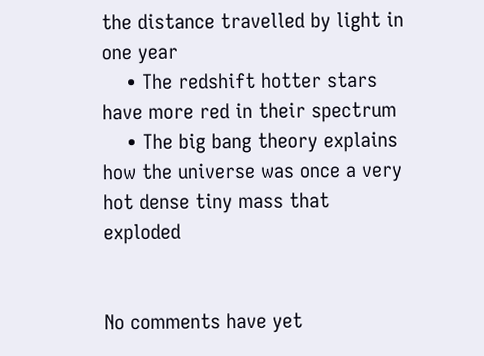the distance travelled by light in one year
    • The redshift hotter stars have more red in their spectrum
    • The big bang theory explains how the universe was once a very hot dense tiny mass that exploded


No comments have yet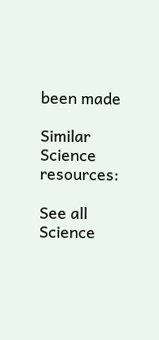been made

Similar Science resources:

See all Science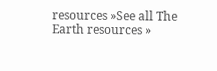resources »See all The Earth resources »